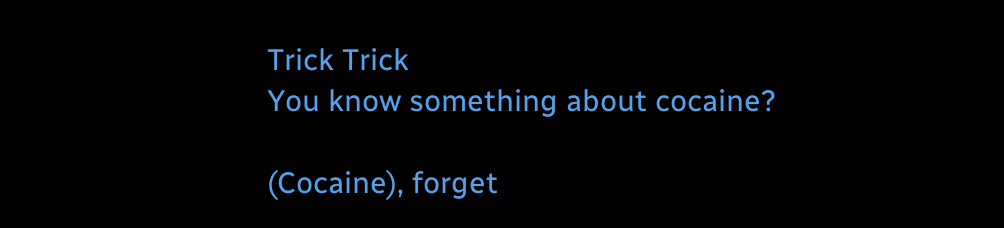Trick Trick
You know something about cocaine?

(Cocaine), forget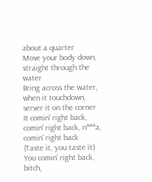about a quarter
Move your body down, straight through the water
Bring across the water, when it touchdown, server it on the corner
It comin' right back, comin' right back, n***a, comin' right back
(Taste it, you taste it)
You comin' right back, bitch,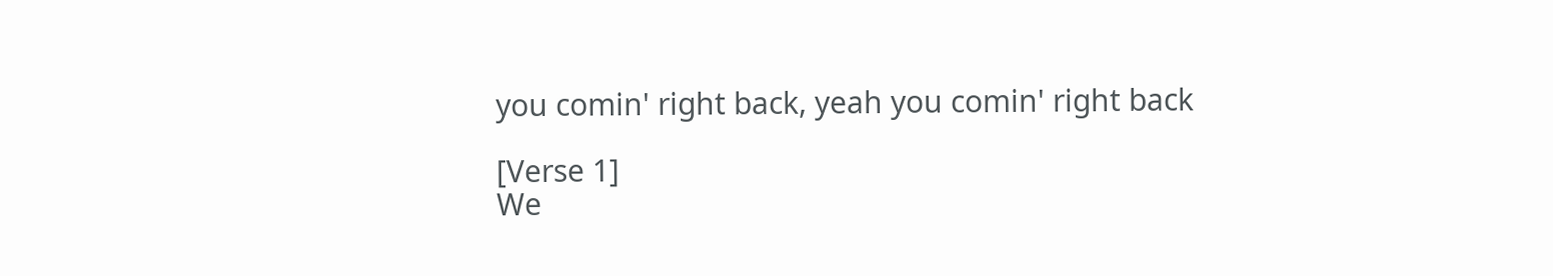you comin' right back, yeah you comin' right back

[Verse 1]
We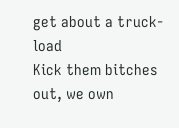get about a truck-load
Kick them bitches out, we own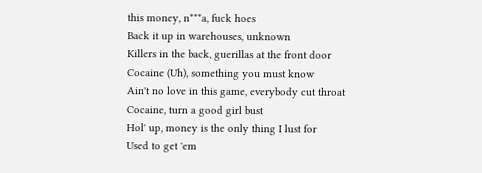this money, n***a, fuck hoes
Back it up in warehouses, unknown
Killers in the back, guerillas at the front door
Cocaine (Uh), something you must know
Ain't no love in this game, everybody cut throat
Cocaine, turn a good girl bust
Hol' up, money is the only thing I lust for
Used to get 'em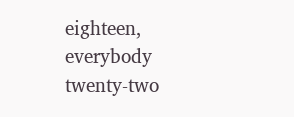eighteen, everybody twenty-two